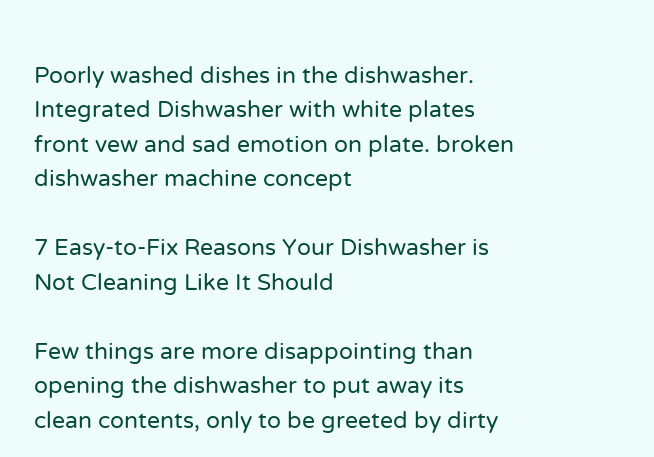Poorly washed dishes in the dishwasher. Integrated Dishwasher with white plates front vew and sad emotion on plate. broken dishwasher machine concept

7 Easy-to-Fix Reasons Your Dishwasher is Not Cleaning Like It Should

Few things are more disappointing than opening the dishwasher to put away its clean contents, only to be greeted by dirty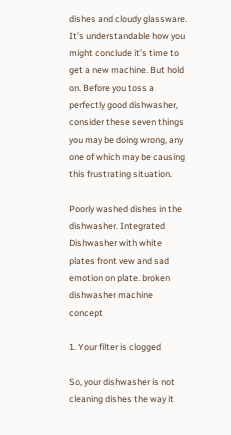dishes and cloudy glassware. It’s understandable how you might conclude it’s time to get a new machine. But hold on. Before you toss a perfectly good dishwasher, consider these seven things you may be doing wrong, any one of which may be causing this frustrating situation.

Poorly washed dishes in the dishwasher. Integrated Dishwasher with white plates front vew and sad emotion on plate. broken dishwasher machine concept

1. Your filter is clogged

So, your dishwasher is not cleaning dishes the way it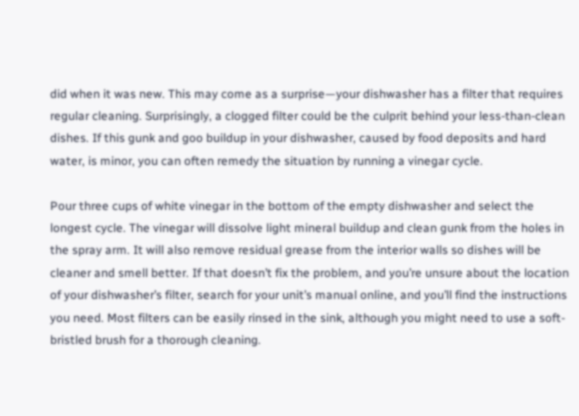did when it was new. This may come as a surprise—your dishwasher has a filter that requires regular cleaning. Surprisingly, a clogged filter could be the culprit behind your less-than-clean dishes. If this gunk and goo buildup in your dishwasher, caused by food deposits and hard water, is minor, you can often remedy the situation by running a vinegar cycle.

Pour three cups of white vinegar in the bottom of the empty dishwasher and select the longest cycle. The vinegar will dissolve light mineral buildup and clean gunk from the holes in the spray arm. It will also remove residual grease from the interior walls so dishes will be cleaner and smell better. If that doesn’t fix the problem, and you’re unsure about the location of your dishwasher’s filter, search for your unit’s manual online, and you’ll find the instructions you need. Most filters can be easily rinsed in the sink, although you might need to use a soft-bristled brush for a thorough cleaning.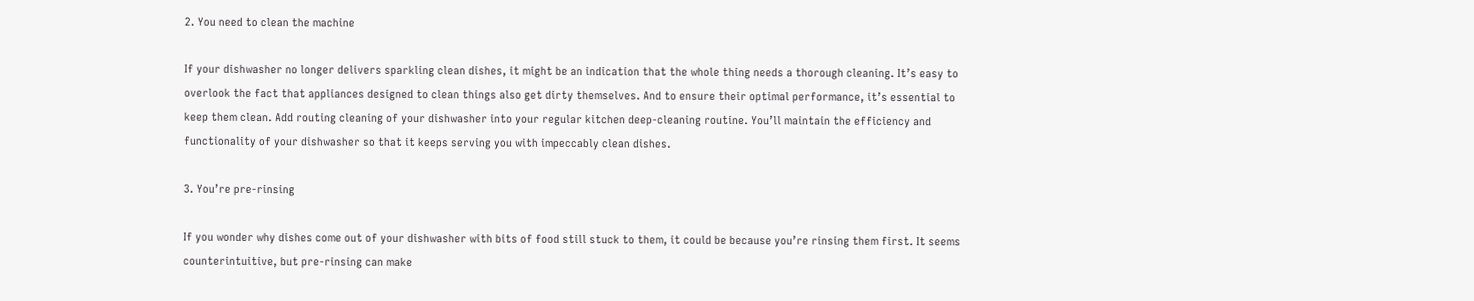2. You need to clean the machine

If your dishwasher no longer delivers sparkling clean dishes, it might be an indication that the whole thing needs a thorough cleaning. It’s easy to overlook the fact that appliances designed to clean things also get dirty themselves. And to ensure their optimal performance, it’s essential to keep them clean. Add routing cleaning of your dishwasher into your regular kitchen deep-cleaning routine. You’ll maintain the efficiency and functionality of your dishwasher so that it keeps serving you with impeccably clean dishes.

3. You’re pre-rinsing

If you wonder why dishes come out of your dishwasher with bits of food still stuck to them, it could be because you’re rinsing them first. It seems counterintuitive, but pre-rinsing can make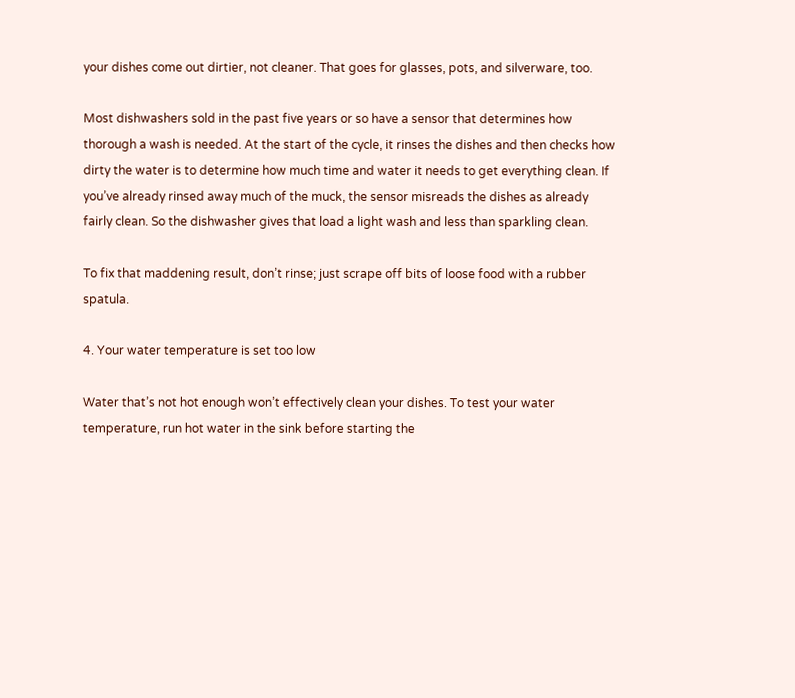your dishes come out dirtier, not cleaner. That goes for glasses, pots, and silverware, too.

Most dishwashers sold in the past five years or so have a sensor that determines how thorough a wash is needed. At the start of the cycle, it rinses the dishes and then checks how dirty the water is to determine how much time and water it needs to get everything clean. If you’ve already rinsed away much of the muck, the sensor misreads the dishes as already fairly clean. So the dishwasher gives that load a light wash and less than sparkling clean.

To fix that maddening result, don’t rinse; just scrape off bits of loose food with a rubber spatula.

4. Your water temperature is set too low

Water that’s not hot enough won’t effectively clean your dishes. To test your water temperature, run hot water in the sink before starting the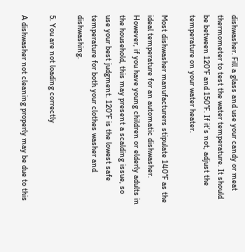dishwasher. Fill a glass and use your candy or meat thermometer to test the water temperature. It should be between 120°F and 150°F. If it’s not, adjust the temperature on your water heater.

Most dishwasher manufacturers stipulate 140°F as the ideal temperature for an automatic dishwasher. However, if you have young children or elderly adults in the household, this may present a scalding issue, so use your best judgment. 120°F is the lowest safe temperature for both your clothes washer and dishwashing.

5. You are not loading correctly

A dishwasher not cleaning properly may be due to this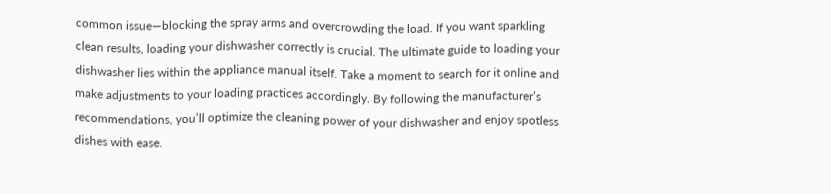common issue—blocking the spray arms and overcrowding the load. If you want sparkling clean results, loading your dishwasher correctly is crucial. The ultimate guide to loading your dishwasher lies within the appliance manual itself. Take a moment to search for it online and make adjustments to your loading practices accordingly. By following the manufacturer’s recommendations, you’ll optimize the cleaning power of your dishwasher and enjoy spotless dishes with ease.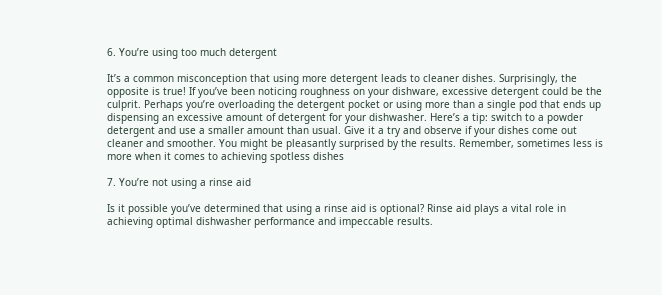6. You’re using too much detergent

It’s a common misconception that using more detergent leads to cleaner dishes. Surprisingly, the opposite is true! If you’ve been noticing roughness on your dishware, excessive detergent could be the culprit. Perhaps you’re overloading the detergent pocket or using more than a single pod that ends up dispensing an excessive amount of detergent for your dishwasher. Here’s a tip: switch to a powder detergent and use a smaller amount than usual. Give it a try and observe if your dishes come out cleaner and smoother. You might be pleasantly surprised by the results. Remember, sometimes less is more when it comes to achieving spotless dishes

7. You’re not using a rinse aid

Is it possible you’ve determined that using a rinse aid is optional? Rinse aid plays a vital role in achieving optimal dishwasher performance and impeccable results.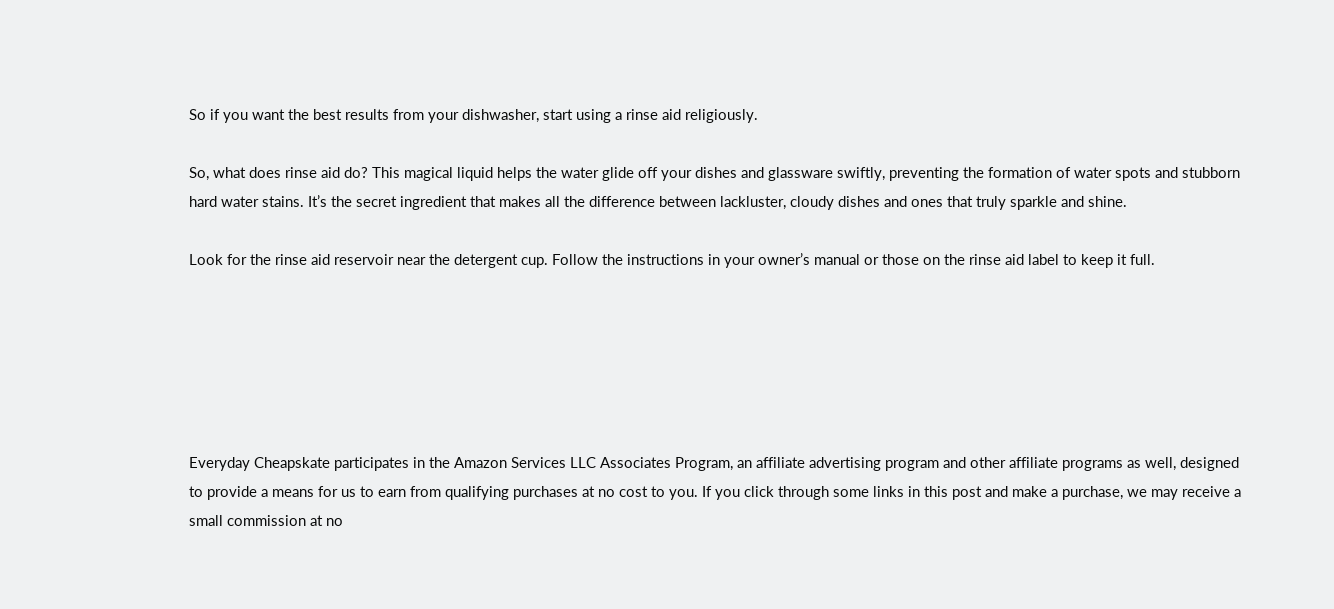So if you want the best results from your dishwasher, start using a rinse aid religiously.

So, what does rinse aid do? This magical liquid helps the water glide off your dishes and glassware swiftly, preventing the formation of water spots and stubborn hard water stains. It’s the secret ingredient that makes all the difference between lackluster, cloudy dishes and ones that truly sparkle and shine.

Look for the rinse aid reservoir near the detergent cup. Follow the instructions in your owner’s manual or those on the rinse aid label to keep it full.






Everyday Cheapskate participates in the Amazon Services LLC Associates Program, an affiliate advertising program and other affiliate programs as well, designed to provide a means for us to earn from qualifying purchases at no cost to you. If you click through some links in this post and make a purchase, we may receive a small commission at no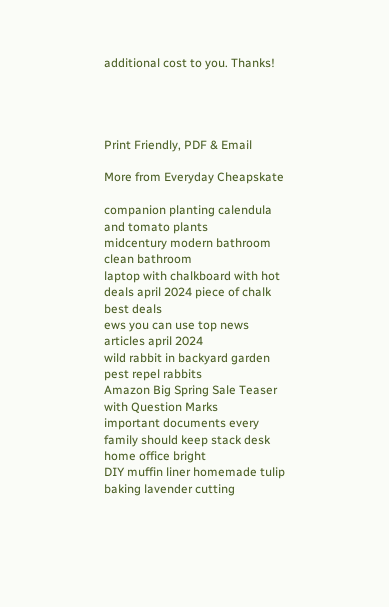additional cost to you. Thanks!




Print Friendly, PDF & Email

More from Everyday Cheapskate

companion planting calendula and tomato plants
midcentury modern bathroom clean bathroom
laptop with chalkboard with hot deals april 2024 piece of chalk best deals
ews you can use top news articles april 2024
wild rabbit in backyard garden pest repel rabbits
Amazon Big Spring Sale Teaser with Question Marks
important documents every family should keep stack desk home office bright
DIY muffin liner homemade tulip baking lavender cutting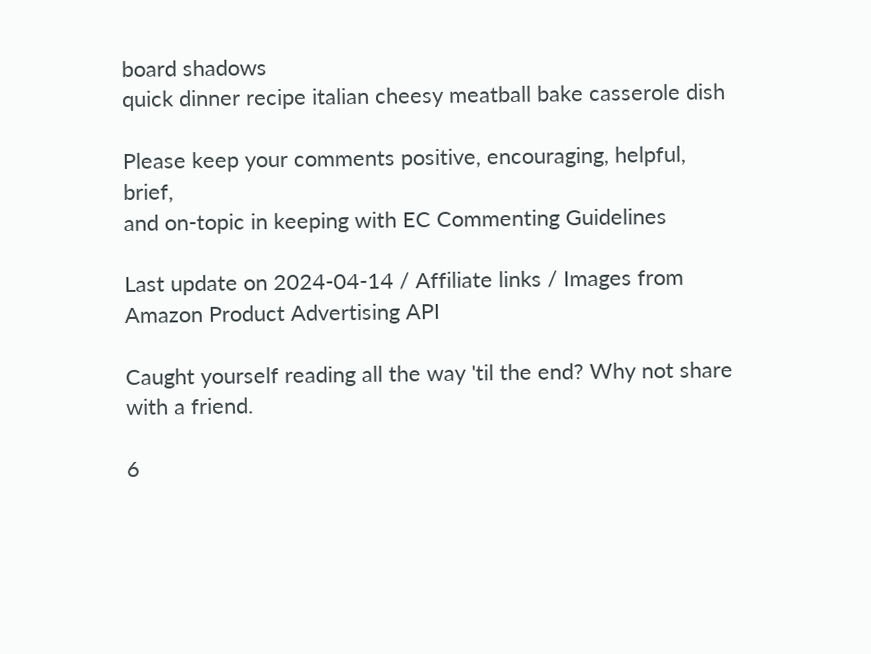board shadows
quick dinner recipe italian cheesy meatball bake casserole dish

Please keep your comments positive, encouraging, helpful, brief,
and on-topic in keeping with EC Commenting Guidelines

Last update on 2024-04-14 / Affiliate links / Images from Amazon Product Advertising API

Caught yourself reading all the way 'til the end? Why not share with a friend.

6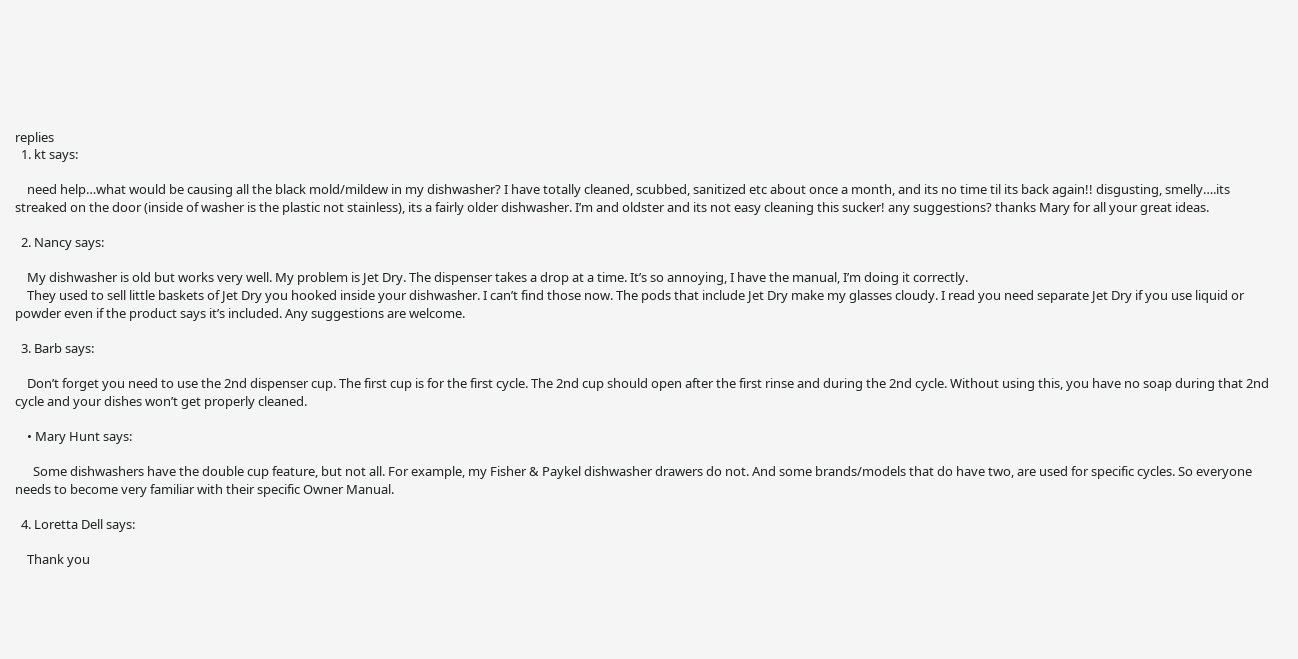replies
  1. kt says:

    need help…what would be causing all the black mold/mildew in my dishwasher? I have totally cleaned, scubbed, sanitized etc about once a month, and its no time til its back again!! disgusting, smelly….its streaked on the door (inside of washer is the plastic not stainless), its a fairly older dishwasher. I’m and oldster and its not easy cleaning this sucker! any suggestions? thanks Mary for all your great ideas.

  2. Nancy says:

    My dishwasher is old but works very well. My problem is Jet Dry. The dispenser takes a drop at a time. It’s so annoying, I have the manual, I’m doing it correctly.
    They used to sell little baskets of Jet Dry you hooked inside your dishwasher. I can’t find those now. The pods that include Jet Dry make my glasses cloudy. I read you need separate Jet Dry if you use liquid or powder even if the product says it’s included. Any suggestions are welcome.

  3. Barb says:

    Don’t forget you need to use the 2nd dispenser cup. The first cup is for the first cycle. The 2nd cup should open after the first rinse and during the 2nd cycle. Without using this, you have no soap during that 2nd cycle and your dishes won’t get properly cleaned.

    • Mary Hunt says:

      Some dishwashers have the double cup feature, but not all. For example, my Fisher & Paykel dishwasher drawers do not. And some brands/models that do have two, are used for specific cycles. So everyone needs to become very familiar with their specific Owner Manual.

  4. Loretta Dell says:

    Thank you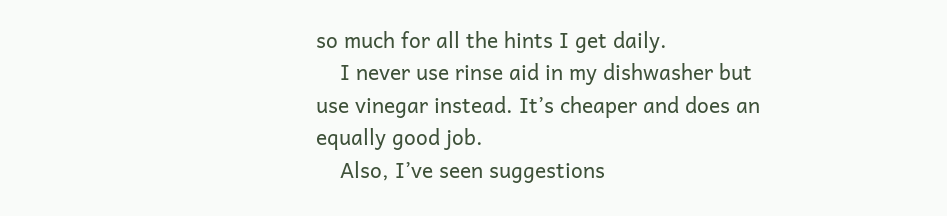so much for all the hints I get daily.
    I never use rinse aid in my dishwasher but use vinegar instead. It’s cheaper and does an equally good job.
    Also, I’ve seen suggestions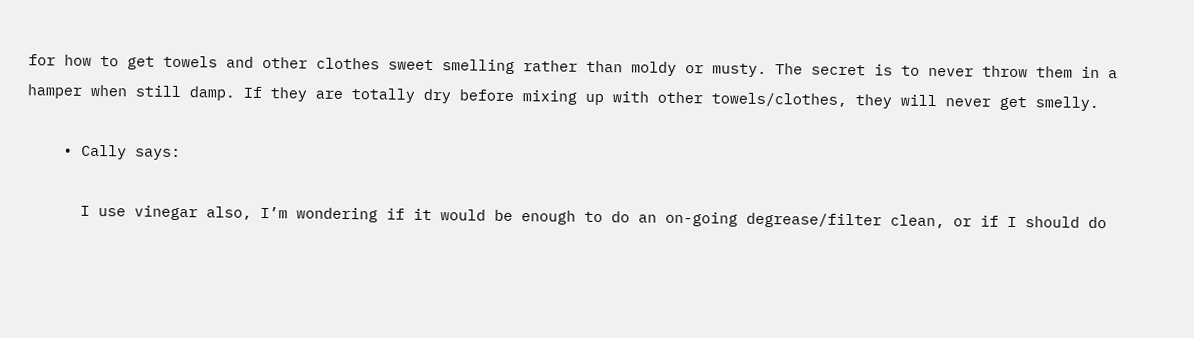for how to get towels and other clothes sweet smelling rather than moldy or musty. The secret is to never throw them in a hamper when still damp. If they are totally dry before mixing up with other towels/clothes, they will never get smelly.

    • Cally says:

      I use vinegar also, I’m wondering if it would be enough to do an on-going degrease/filter clean, or if I should do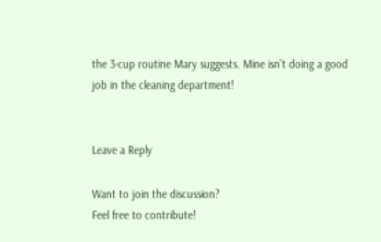the 3-cup routine Mary suggests. Mine isn’t doing a good job in the cleaning department!


Leave a Reply

Want to join the discussion?
Feel free to contribute!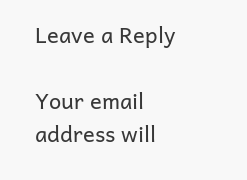Leave a Reply

Your email address will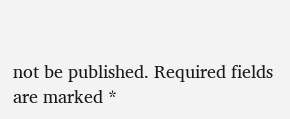not be published. Required fields are marked *